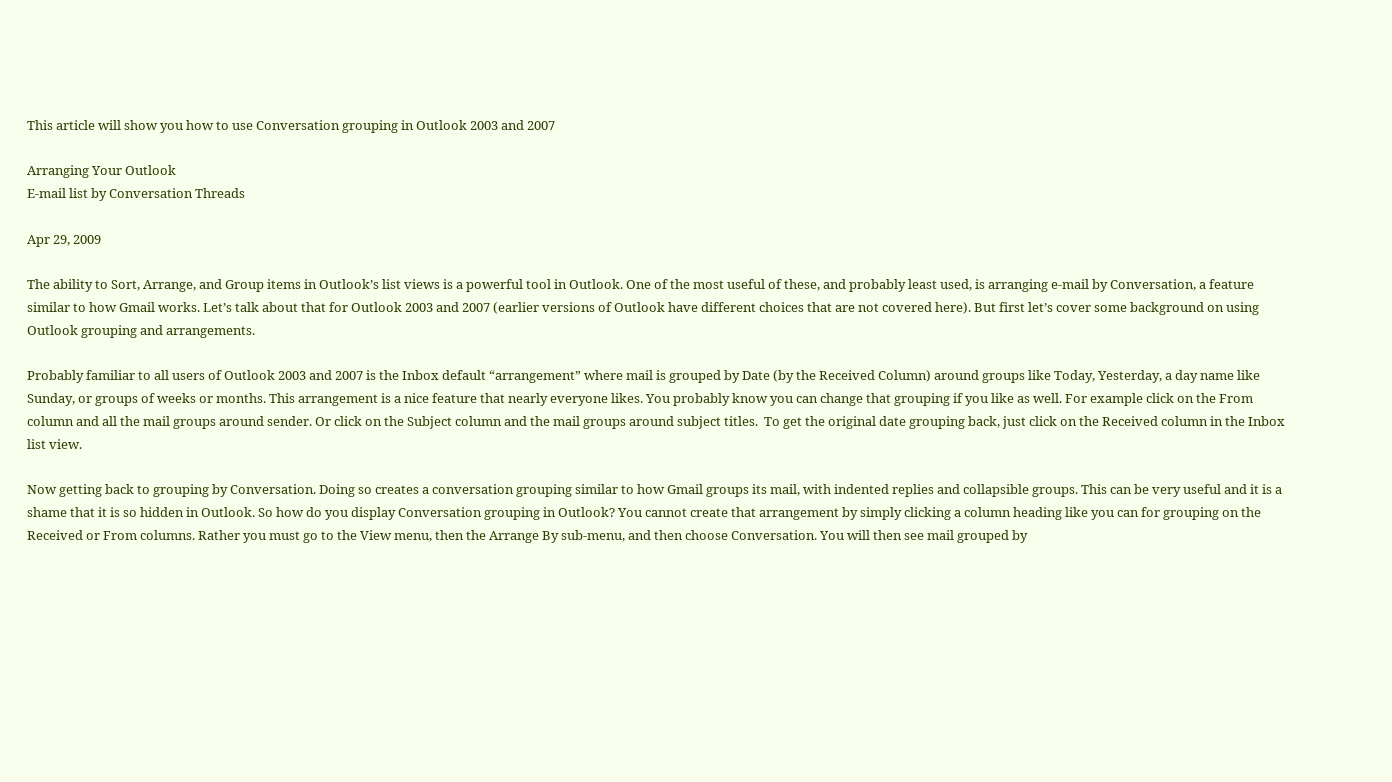This article will show you how to use Conversation grouping in Outlook 2003 and 2007

Arranging Your Outlook
E-mail list by Conversation Threads

Apr 29, 2009

The ability to Sort, Arrange, and Group items in Outlook’s list views is a powerful tool in Outlook. One of the most useful of these, and probably least used, is arranging e-mail by Conversation, a feature similar to how Gmail works. Let’s talk about that for Outlook 2003 and 2007 (earlier versions of Outlook have different choices that are not covered here). But first let’s cover some background on using Outlook grouping and arrangements.

Probably familiar to all users of Outlook 2003 and 2007 is the Inbox default “arrangement” where mail is grouped by Date (by the Received Column) around groups like Today, Yesterday, a day name like Sunday, or groups of weeks or months. This arrangement is a nice feature that nearly everyone likes. You probably know you can change that grouping if you like as well. For example click on the From column and all the mail groups around sender. Or click on the Subject column and the mail groups around subject titles.  To get the original date grouping back, just click on the Received column in the Inbox list view.

Now getting back to grouping by Conversation. Doing so creates a conversation grouping similar to how Gmail groups its mail, with indented replies and collapsible groups. This can be very useful and it is a shame that it is so hidden in Outlook. So how do you display Conversation grouping in Outlook? You cannot create that arrangement by simply clicking a column heading like you can for grouping on the Received or From columns. Rather you must go to the View menu, then the Arrange By sub-menu, and then choose Conversation. You will then see mail grouped by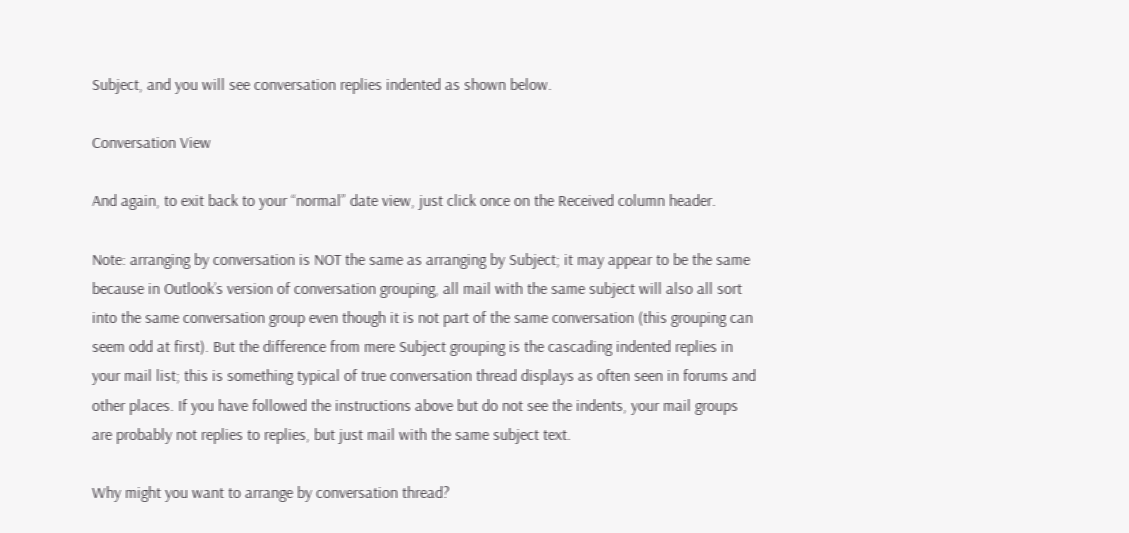Subject, and you will see conversation replies indented as shown below.

Conversation View

And again, to exit back to your “normal” date view, just click once on the Received column header.

Note: arranging by conversation is NOT the same as arranging by Subject; it may appear to be the same because in Outlook’s version of conversation grouping, all mail with the same subject will also all sort into the same conversation group even though it is not part of the same conversation (this grouping can seem odd at first). But the difference from mere Subject grouping is the cascading indented replies in your mail list; this is something typical of true conversation thread displays as often seen in forums and other places. If you have followed the instructions above but do not see the indents, your mail groups are probably not replies to replies, but just mail with the same subject text.

Why might you want to arrange by conversation thread?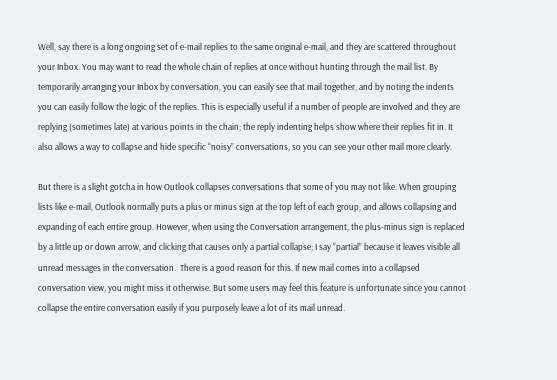Well, say there is a long ongoing set of e-mail replies to the same original e-mail, and they are scattered throughout your Inbox. You may want to read the whole chain of replies at once without hunting through the mail list. By temporarily arranging your Inbox by conversation, you can easily see that mail together, and by noting the indents you can easily follow the logic of the replies. This is especially useful if a number of people are involved and they are replying (sometimes late) at various points in the chain; the reply indenting helps show where their replies fit in. It also allows a way to collapse and hide specific “noisy” conversations, so you can see your other mail more clearly.

But there is a slight gotcha in how Outlook collapses conversations that some of you may not like. When grouping lists like e-mail, Outlook normally puts a plus or minus sign at the top left of each group, and allows collapsing and expanding of each entire group. However, when using the Conversation arrangement, the plus-minus sign is replaced by a little up or down arrow, and clicking that causes only a partial collapse; I say “partial” because it leaves visible all unread messages in the conversation.  There is a good reason for this. If new mail comes into a collapsed conversation view, you might miss it otherwise. But some users may feel this feature is unfortunate since you cannot collapse the entire conversation easily if you purposely leave a lot of its mail unread.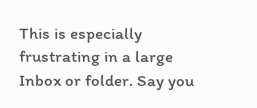This is especially frustrating in a large Inbox or folder. Say you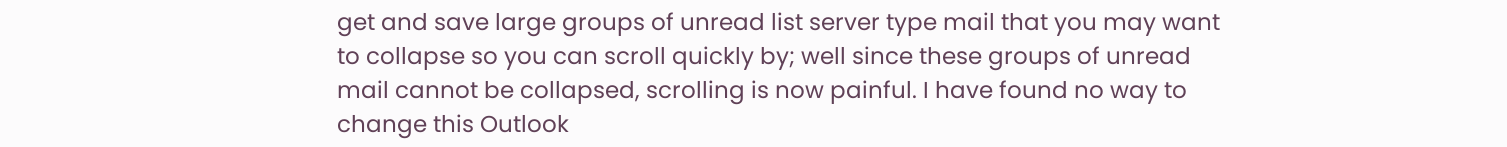get and save large groups of unread list server type mail that you may want to collapse so you can scroll quickly by; well since these groups of unread mail cannot be collapsed, scrolling is now painful. I have found no way to change this Outlook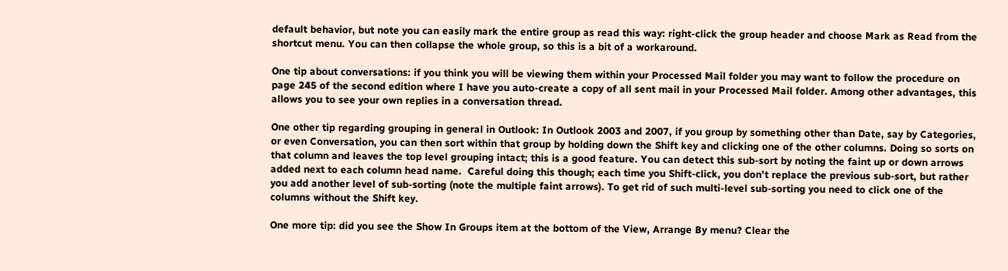default behavior, but note you can easily mark the entire group as read this way: right-click the group header and choose Mark as Read from the shortcut menu. You can then collapse the whole group, so this is a bit of a workaround.

One tip about conversations: if you think you will be viewing them within your Processed Mail folder you may want to follow the procedure on page 245 of the second edition where I have you auto-create a copy of all sent mail in your Processed Mail folder. Among other advantages, this allows you to see your own replies in a conversation thread.

One other tip regarding grouping in general in Outlook: In Outlook 2003 and 2007, if you group by something other than Date, say by Categories, or even Conversation, you can then sort within that group by holding down the Shift key and clicking one of the other columns. Doing so sorts on that column and leaves the top level grouping intact; this is a good feature. You can detect this sub-sort by noting the faint up or down arrows added next to each column head name.  Careful doing this though; each time you Shift-click, you don’t replace the previous sub-sort, but rather you add another level of sub-sorting (note the multiple faint arrows). To get rid of such multi-level sub-sorting you need to click one of the columns without the Shift key.

One more tip: did you see the Show In Groups item at the bottom of the View, Arrange By menu? Clear the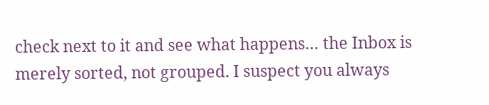check next to it and see what happens… the Inbox is merely sorted, not grouped. I suspect you always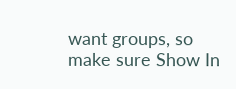want groups, so make sure Show In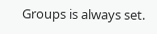Groups is always set.